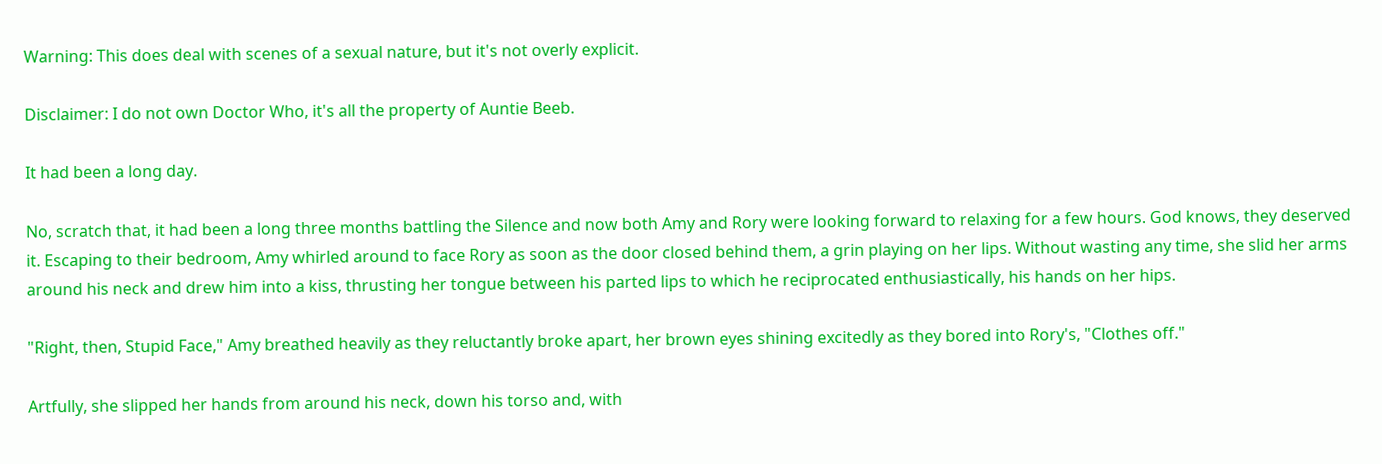Warning: This does deal with scenes of a sexual nature, but it's not overly explicit.

Disclaimer: I do not own Doctor Who, it's all the property of Auntie Beeb.

It had been a long day.

No, scratch that, it had been a long three months battling the Silence and now both Amy and Rory were looking forward to relaxing for a few hours. God knows, they deserved it. Escaping to their bedroom, Amy whirled around to face Rory as soon as the door closed behind them, a grin playing on her lips. Without wasting any time, she slid her arms around his neck and drew him into a kiss, thrusting her tongue between his parted lips to which he reciprocated enthusiastically, his hands on her hips.

"Right, then, Stupid Face," Amy breathed heavily as they reluctantly broke apart, her brown eyes shining excitedly as they bored into Rory's, "Clothes off."

Artfully, she slipped her hands from around his neck, down his torso and, with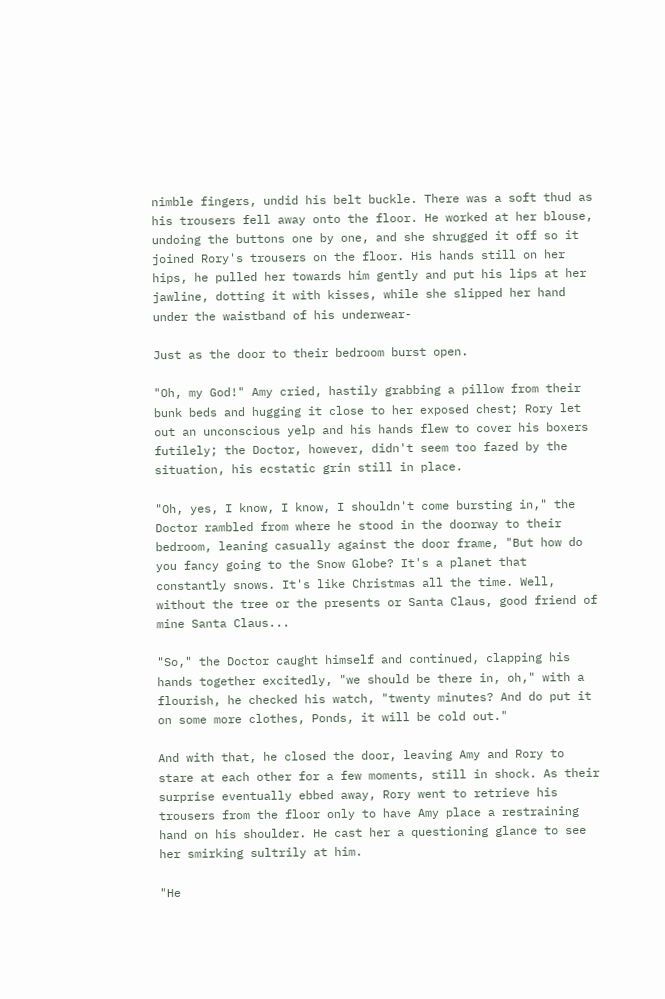nimble fingers, undid his belt buckle. There was a soft thud as his trousers fell away onto the floor. He worked at her blouse, undoing the buttons one by one, and she shrugged it off so it joined Rory's trousers on the floor. His hands still on her hips, he pulled her towards him gently and put his lips at her jawline, dotting it with kisses, while she slipped her hand under the waistband of his underwear-

Just as the door to their bedroom burst open.

"Oh, my God!" Amy cried, hastily grabbing a pillow from their bunk beds and hugging it close to her exposed chest; Rory let out an unconscious yelp and his hands flew to cover his boxers futilely; the Doctor, however, didn't seem too fazed by the situation, his ecstatic grin still in place.

"Oh, yes, I know, I know, I shouldn't come bursting in," the Doctor rambled from where he stood in the doorway to their bedroom, leaning casually against the door frame, "But how do you fancy going to the Snow Globe? It's a planet that constantly snows. It's like Christmas all the time. Well, without the tree or the presents or Santa Claus, good friend of mine Santa Claus...

"So," the Doctor caught himself and continued, clapping his hands together excitedly, "we should be there in, oh," with a flourish, he checked his watch, "twenty minutes? And do put it on some more clothes, Ponds, it will be cold out."

And with that, he closed the door, leaving Amy and Rory to stare at each other for a few moments, still in shock. As their surprise eventually ebbed away, Rory went to retrieve his trousers from the floor only to have Amy place a restraining hand on his shoulder. He cast her a questioning glance to see her smirking sultrily at him.

"He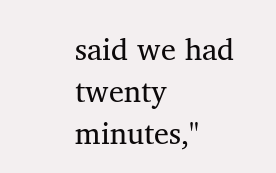said we had twenty minutes,"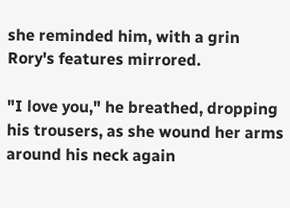she reminded him, with a grin Rory's features mirrored.

"I love you," he breathed, dropping his trousers, as she wound her arms around his neck again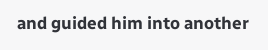and guided him into another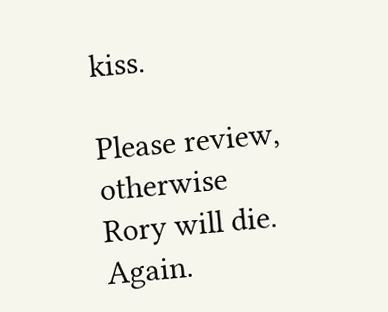kiss.

Please review, otherwise Rory will die. Again.